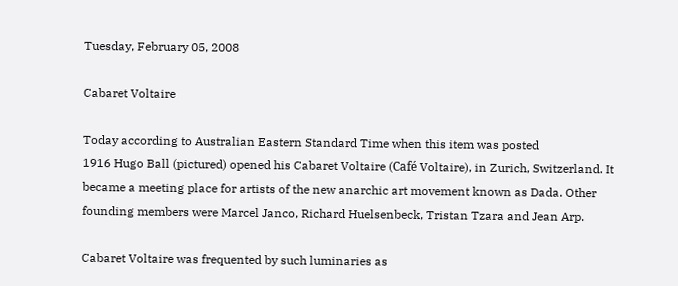Tuesday, February 05, 2008

Cabaret Voltaire

Today according to Australian Eastern Standard Time when this item was posted
1916 Hugo Ball (pictured) opened his Cabaret Voltaire (Café Voltaire), in Zurich, Switzerland. It became a meeting place for artists of the new anarchic art movement known as Dada. Other founding members were Marcel Janco, Richard Huelsenbeck, Tristan Tzara and Jean Arp.

Cabaret Voltaire was frequented by such luminaries as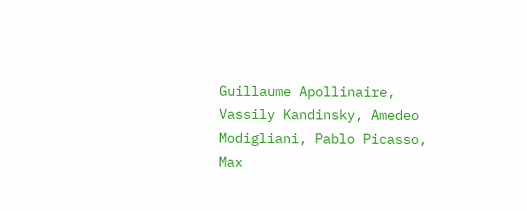Guillaume Apollinaire, Vassily Kandinsky, Amedeo Modigliani, Pablo Picasso, Max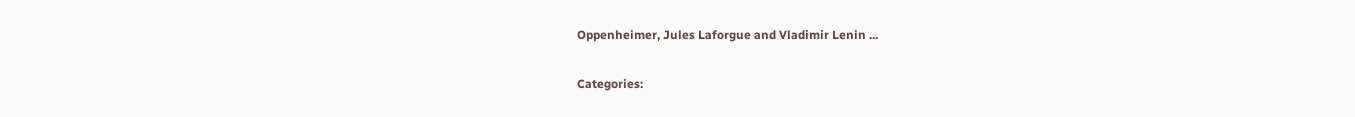Oppenheimer, Jules Laforgue and Vladimir Lenin ...

Categories: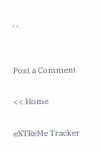, ,


Post a Comment

<< Home

eXTReMe Tracker